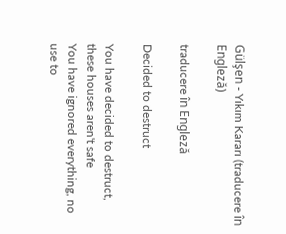Gülşen - Yıkım Kararı (traducere în Engleză)

traducere în Engleză

Decided to destruct

You have decided to destruct, these houses aren't safe
You have ignored everything, no use to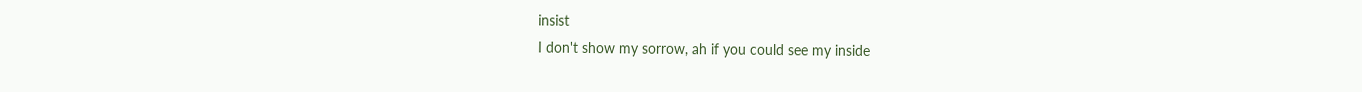insist
I don't show my sorrow, ah if you could see my inside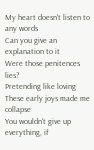My heart doesn't listen to any words
Can you give an explanation to it
Were those penitences lies?
Pretending like loving
These early joys made me collapse
You wouldn't give up everything, if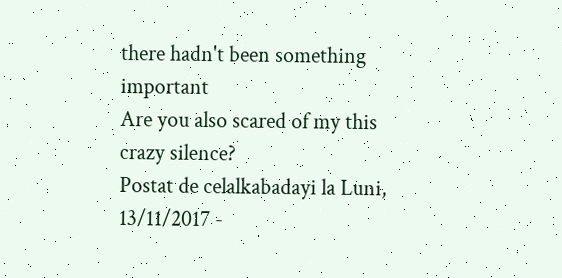there hadn't been something important
Are you also scared of my this crazy silence?
Postat de celalkabadayi la Luni, 13/11/2017 -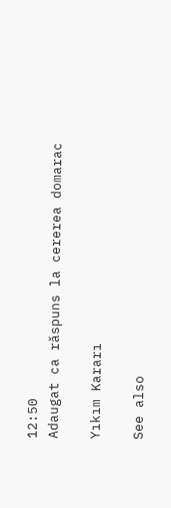12:50
Adaugat ca răspuns la cererea domarac

Yıkım Kararı

See also